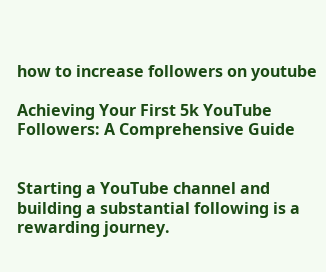how to increase followers on youtube

Achieving Your First 5k YouTube Followers: A Comprehensive Guide


Starting a YouTube channel and building a substantial following is a rewarding journey.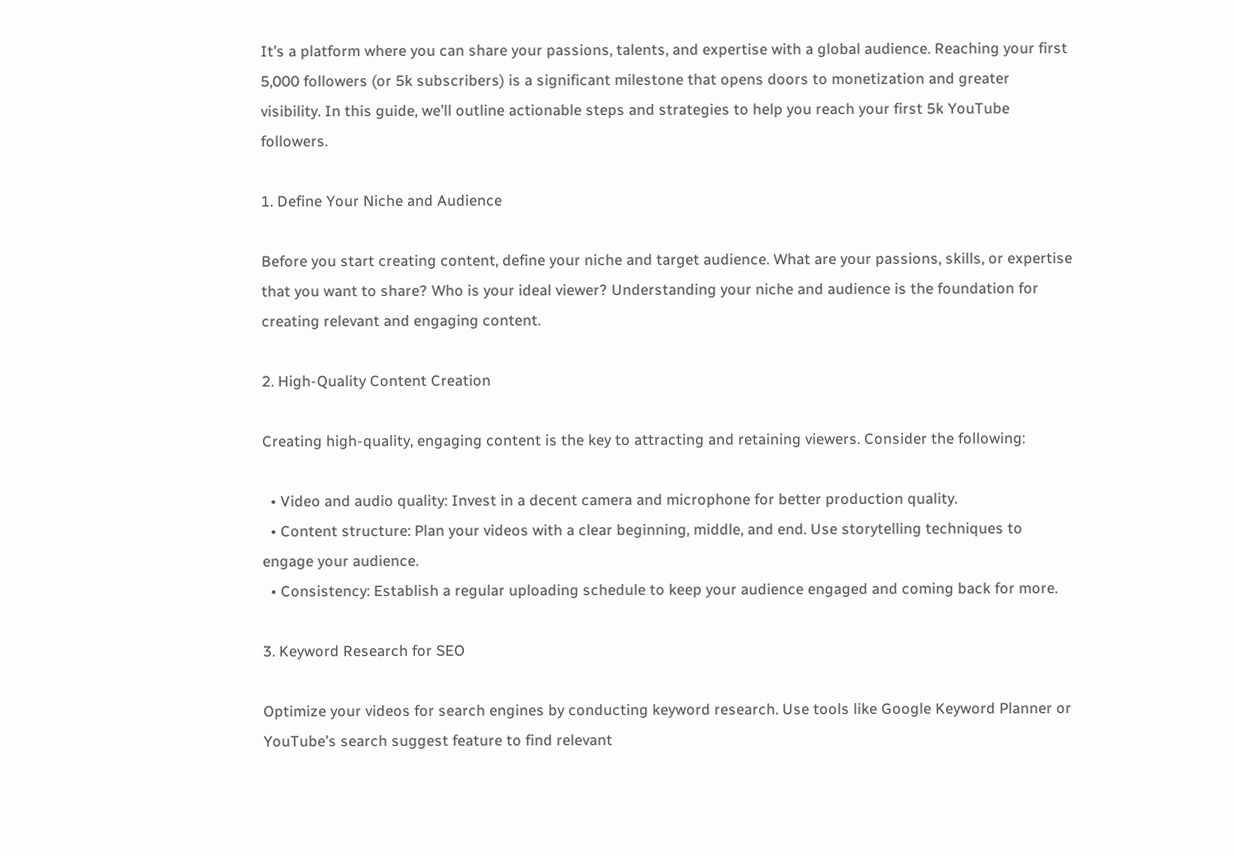It’s a platform where you can share your passions, talents, and expertise with a global audience. Reaching your first 5,000 followers (or 5k subscribers) is a significant milestone that opens doors to monetization and greater visibility. In this guide, we’ll outline actionable steps and strategies to help you reach your first 5k YouTube followers.

1. Define Your Niche and Audience

Before you start creating content, define your niche and target audience. What are your passions, skills, or expertise that you want to share? Who is your ideal viewer? Understanding your niche and audience is the foundation for creating relevant and engaging content.

2. High-Quality Content Creation

Creating high-quality, engaging content is the key to attracting and retaining viewers. Consider the following:

  • Video and audio quality: Invest in a decent camera and microphone for better production quality.
  • Content structure: Plan your videos with a clear beginning, middle, and end. Use storytelling techniques to engage your audience.
  • Consistency: Establish a regular uploading schedule to keep your audience engaged and coming back for more.

3. Keyword Research for SEO

Optimize your videos for search engines by conducting keyword research. Use tools like Google Keyword Planner or YouTube’s search suggest feature to find relevant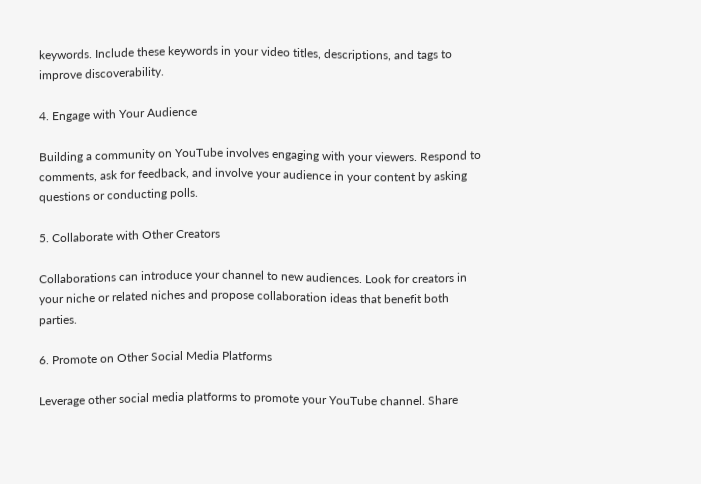keywords. Include these keywords in your video titles, descriptions, and tags to improve discoverability.

4. Engage with Your Audience

Building a community on YouTube involves engaging with your viewers. Respond to comments, ask for feedback, and involve your audience in your content by asking questions or conducting polls.

5. Collaborate with Other Creators

Collaborations can introduce your channel to new audiences. Look for creators in your niche or related niches and propose collaboration ideas that benefit both parties.

6. Promote on Other Social Media Platforms

Leverage other social media platforms to promote your YouTube channel. Share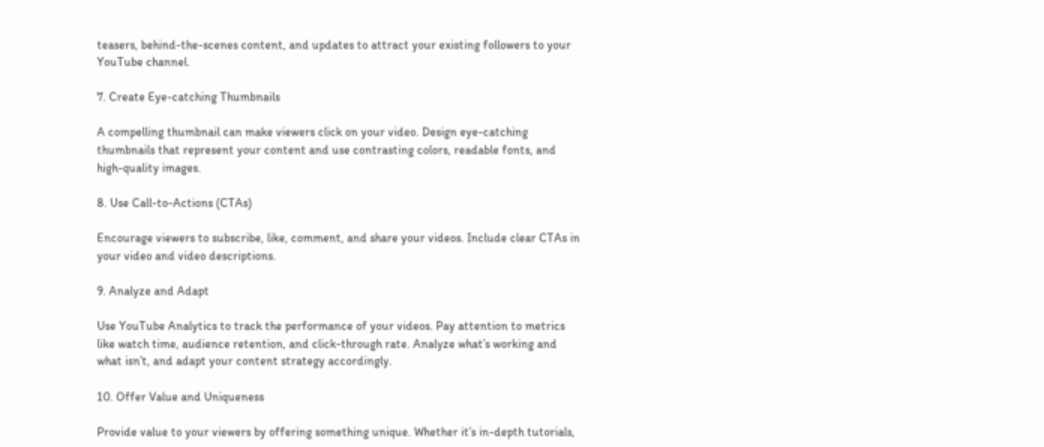teasers, behind-the-scenes content, and updates to attract your existing followers to your YouTube channel.

7. Create Eye-catching Thumbnails

A compelling thumbnail can make viewers click on your video. Design eye-catching thumbnails that represent your content and use contrasting colors, readable fonts, and high-quality images.

8. Use Call-to-Actions (CTAs)

Encourage viewers to subscribe, like, comment, and share your videos. Include clear CTAs in your video and video descriptions.

9. Analyze and Adapt

Use YouTube Analytics to track the performance of your videos. Pay attention to metrics like watch time, audience retention, and click-through rate. Analyze what’s working and what isn’t, and adapt your content strategy accordingly.

10. Offer Value and Uniqueness

Provide value to your viewers by offering something unique. Whether it’s in-depth tutorials,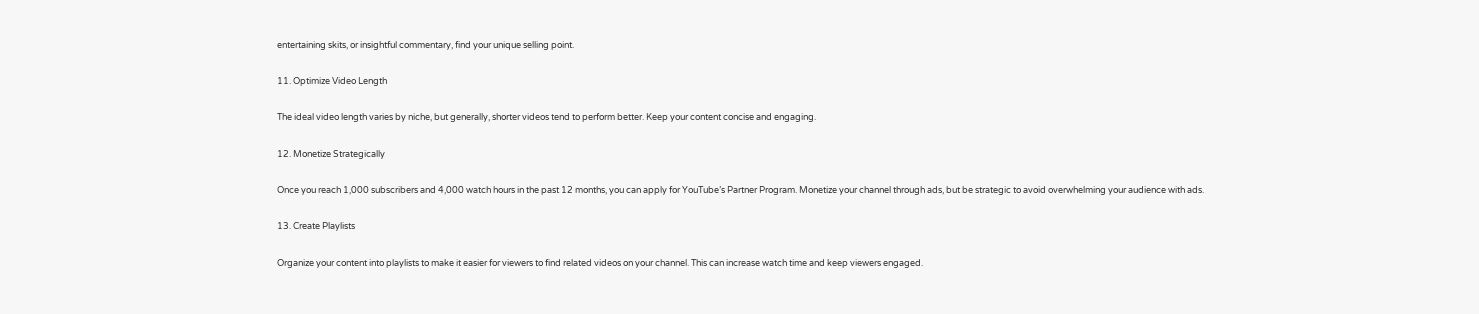entertaining skits, or insightful commentary, find your unique selling point.

11. Optimize Video Length

The ideal video length varies by niche, but generally, shorter videos tend to perform better. Keep your content concise and engaging.

12. Monetize Strategically

Once you reach 1,000 subscribers and 4,000 watch hours in the past 12 months, you can apply for YouTube’s Partner Program. Monetize your channel through ads, but be strategic to avoid overwhelming your audience with ads.

13. Create Playlists

Organize your content into playlists to make it easier for viewers to find related videos on your channel. This can increase watch time and keep viewers engaged.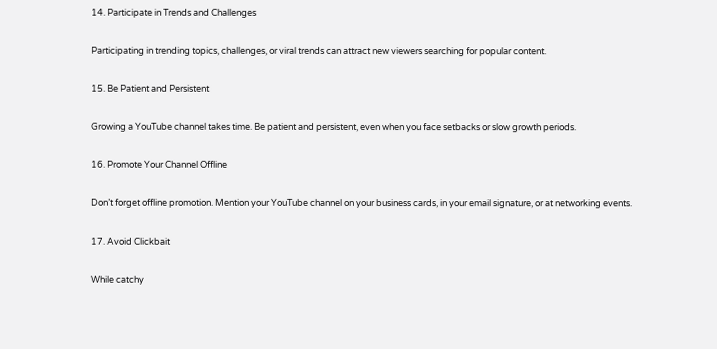14. Participate in Trends and Challenges

Participating in trending topics, challenges, or viral trends can attract new viewers searching for popular content.

15. Be Patient and Persistent

Growing a YouTube channel takes time. Be patient and persistent, even when you face setbacks or slow growth periods.

16. Promote Your Channel Offline

Don’t forget offline promotion. Mention your YouTube channel on your business cards, in your email signature, or at networking events.

17. Avoid Clickbait

While catchy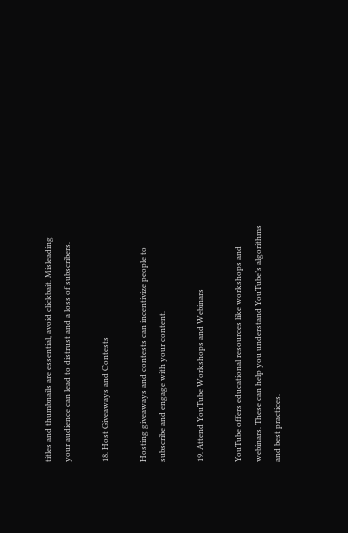titles and thumbnails are essential, avoid clickbait. Misleading your audience can lead to distrust and a loss of subscribers.

18. Host Giveaways and Contests

Hosting giveaways and contests can incentivize people to subscribe and engage with your content.

19. Attend YouTube Workshops and Webinars

YouTube offers educational resources like workshops and webinars. These can help you understand YouTube’s algorithms and best practices.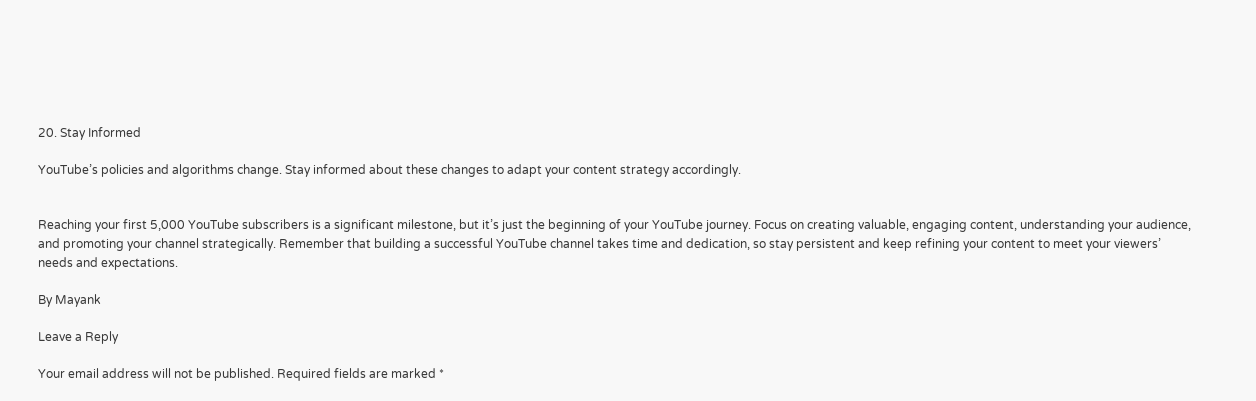20. Stay Informed

YouTube’s policies and algorithms change. Stay informed about these changes to adapt your content strategy accordingly.


Reaching your first 5,000 YouTube subscribers is a significant milestone, but it’s just the beginning of your YouTube journey. Focus on creating valuable, engaging content, understanding your audience, and promoting your channel strategically. Remember that building a successful YouTube channel takes time and dedication, so stay persistent and keep refining your content to meet your viewers’ needs and expectations.

By Mayank

Leave a Reply

Your email address will not be published. Required fields are marked *